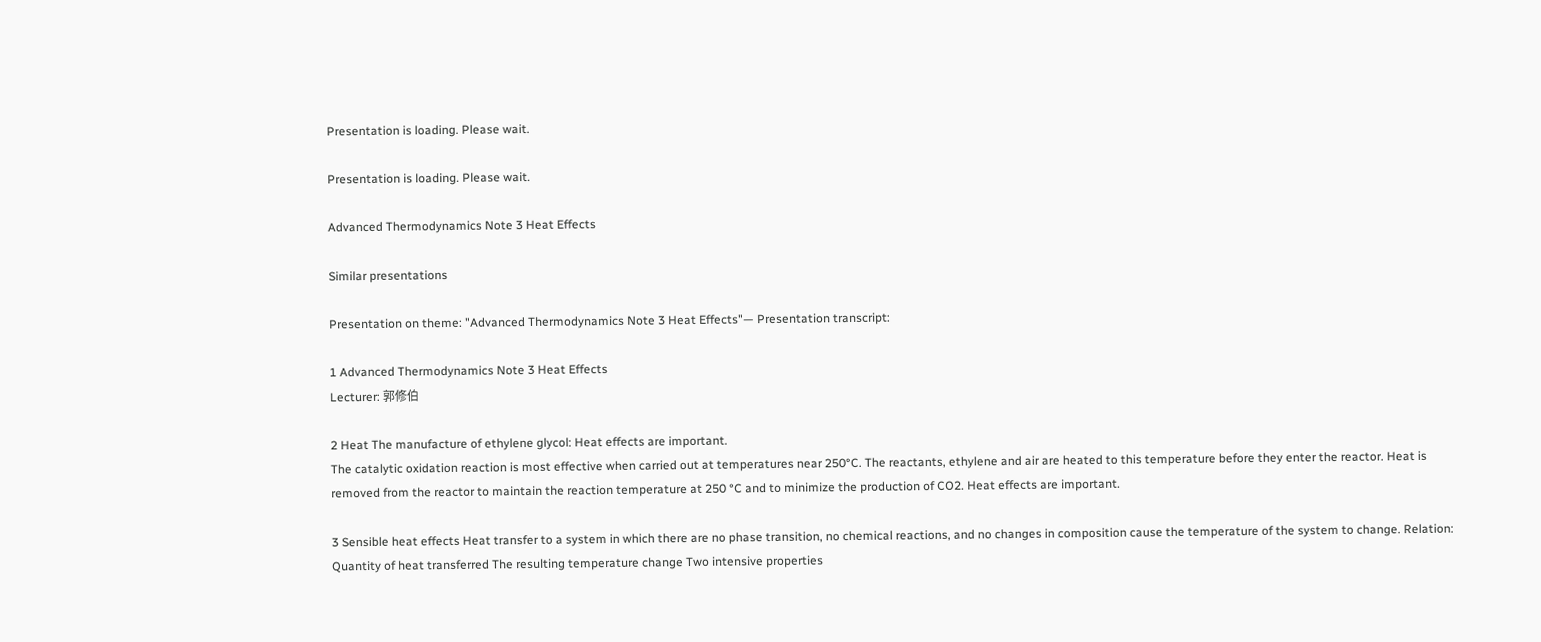Presentation is loading. Please wait.

Presentation is loading. Please wait.

Advanced Thermodynamics Note 3 Heat Effects

Similar presentations

Presentation on theme: "Advanced Thermodynamics Note 3 Heat Effects"— Presentation transcript:

1 Advanced Thermodynamics Note 3 Heat Effects
Lecturer: 郭修伯

2 Heat The manufacture of ethylene glycol: Heat effects are important.
The catalytic oxidation reaction is most effective when carried out at temperatures near 250°C. The reactants, ethylene and air are heated to this temperature before they enter the reactor. Heat is removed from the reactor to maintain the reaction temperature at 250 °C and to minimize the production of CO2. Heat effects are important.

3 Sensible heat effects Heat transfer to a system in which there are no phase transition, no chemical reactions, and no changes in composition cause the temperature of the system to change. Relation: Quantity of heat transferred The resulting temperature change Two intensive properties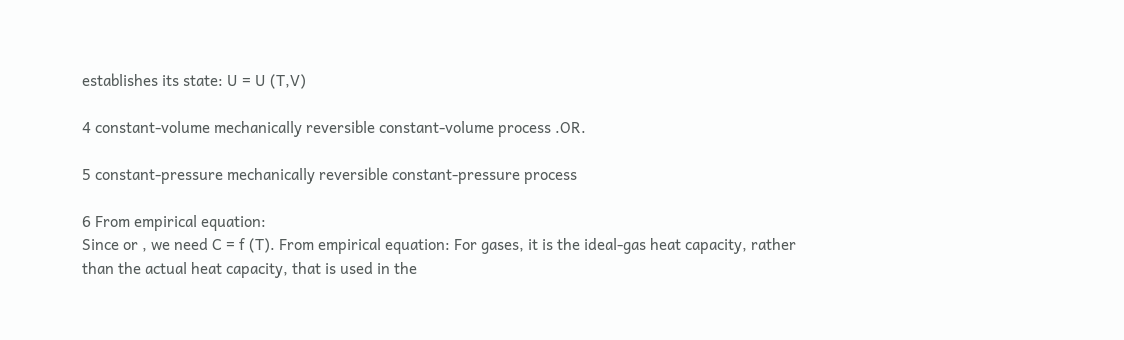establishes its state: U = U (T,V)

4 constant-volume mechanically reversible constant-volume process .OR.

5 constant-pressure mechanically reversible constant-pressure process

6 From empirical equation:
Since or , we need C = f (T). From empirical equation: For gases, it is the ideal-gas heat capacity, rather than the actual heat capacity, that is used in the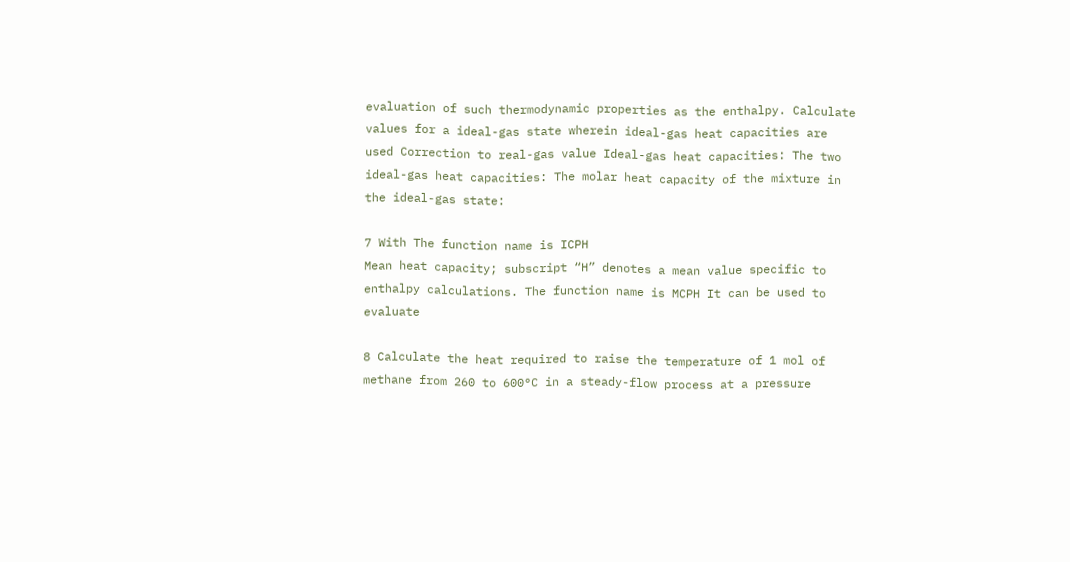evaluation of such thermodynamic properties as the enthalpy. Calculate values for a ideal-gas state wherein ideal-gas heat capacities are used Correction to real-gas value Ideal-gas heat capacities: The two ideal-gas heat capacities: The molar heat capacity of the mixture in the ideal-gas state:

7 With The function name is ICPH
Mean heat capacity; subscript “H” denotes a mean value specific to enthalpy calculations. The function name is MCPH It can be used to evaluate

8 Calculate the heat required to raise the temperature of 1 mol of methane from 260 to 600°C in a steady-flow process at a pressure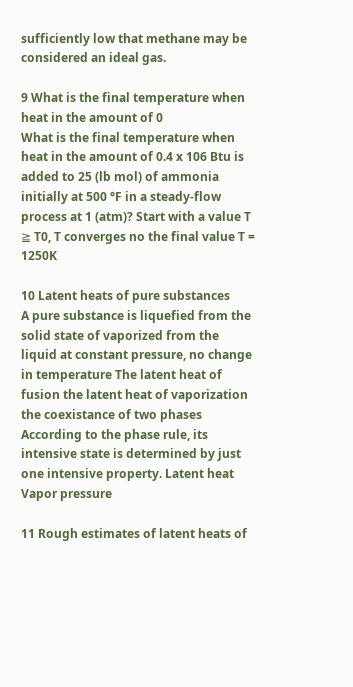sufficiently low that methane may be considered an ideal gas.

9 What is the final temperature when heat in the amount of 0
What is the final temperature when heat in the amount of 0.4 x 106 Btu is added to 25 (lb mol) of ammonia initially at 500 °F in a steady-flow process at 1 (atm)? Start with a value T ≧ T0, T converges no the final value T = 1250K

10 Latent heats of pure substances
A pure substance is liquefied from the solid state of vaporized from the liquid at constant pressure, no change in temperature The latent heat of fusion the latent heat of vaporization the coexistance of two phases According to the phase rule, its intensive state is determined by just one intensive property. Latent heat Vapor pressure

11 Rough estimates of latent heats of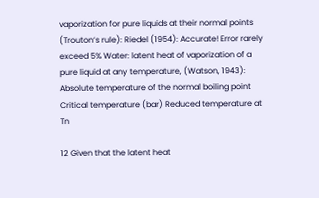vaporization for pure liquids at their normal points (Trouton‘s rule): Riedel (1954): Accurate! Error rarely exceed 5% Water: latent heat of vaporization of a pure liquid at any temperature, (Watson, 1943): Absolute temperature of the normal boiling point Critical temperature (bar) Reduced temperature at Tn

12 Given that the latent heat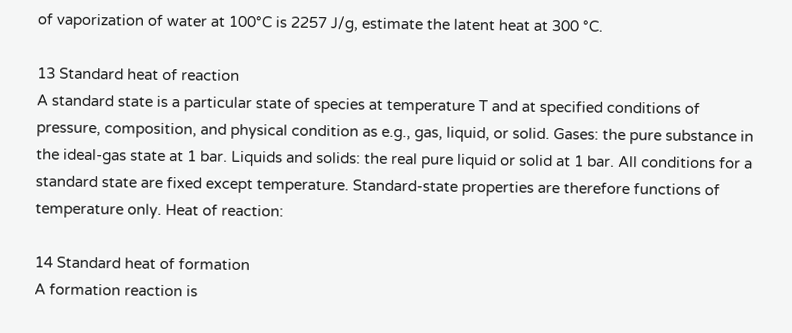of vaporization of water at 100°C is 2257 J/g, estimate the latent heat at 300 °C.

13 Standard heat of reaction
A standard state is a particular state of species at temperature T and at specified conditions of pressure, composition, and physical condition as e.g., gas, liquid, or solid. Gases: the pure substance in the ideal-gas state at 1 bar. Liquids and solids: the real pure liquid or solid at 1 bar. All conditions for a standard state are fixed except temperature. Standard-state properties are therefore functions of temperature only. Heat of reaction:

14 Standard heat of formation
A formation reaction is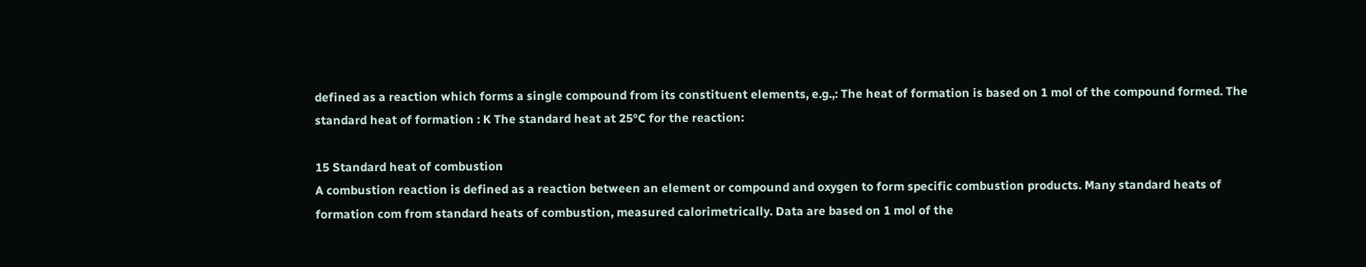defined as a reaction which forms a single compound from its constituent elements, e.g.,: The heat of formation is based on 1 mol of the compound formed. The standard heat of formation : K The standard heat at 25°C for the reaction:

15 Standard heat of combustion
A combustion reaction is defined as a reaction between an element or compound and oxygen to form specific combustion products. Many standard heats of formation com from standard heats of combustion, measured calorimetrically. Data are based on 1 mol of the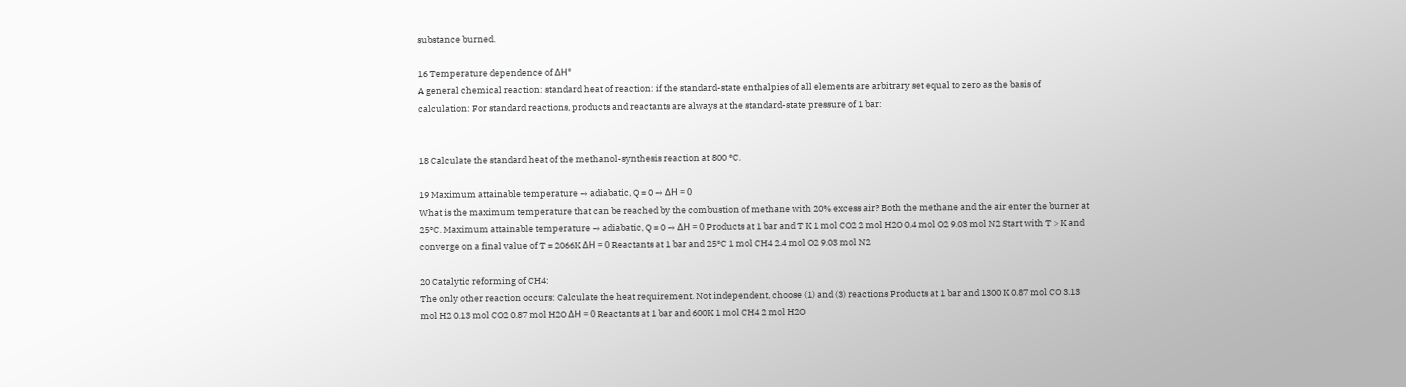substance burned.

16 Temperature dependence of ΔH°
A general chemical reaction: standard heat of reaction: if the standard-state enthalpies of all elements are arbitrary set equal to zero as the basis of calculation: For standard reactions, products and reactants are always at the standard-state pressure of 1 bar:


18 Calculate the standard heat of the methanol-synthesis reaction at 800 °C.

19 Maximum attainable temperature → adiabatic, Q = 0 → ΔH = 0
What is the maximum temperature that can be reached by the combustion of methane with 20% excess air? Both the methane and the air enter the burner at 25°C. Maximum attainable temperature → adiabatic, Q = 0 → ΔH = 0 Products at 1 bar and T K 1 mol CO2 2 mol H2O 0.4 mol O2 9.03 mol N2 Start with T > K and converge on a final value of T = 2066K ΔH = 0 Reactants at 1 bar and 25°C 1 mol CH4 2.4 mol O2 9.03 mol N2

20 Catalytic reforming of CH4:
The only other reaction occurs: Calculate the heat requirement. Not independent, choose (1) and (3) reactions Products at 1 bar and 1300 K 0.87 mol CO 3.13 mol H2 0.13 mol CO2 0.87 mol H2O ΔH = 0 Reactants at 1 bar and 600K 1 mol CH4 2 mol H2O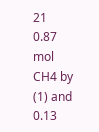21 0.87 mol CH4 by (1) and 0.13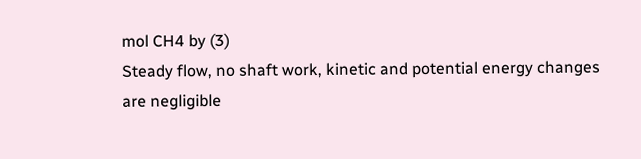mol CH4 by (3)
Steady flow, no shaft work, kinetic and potential energy changes are negligible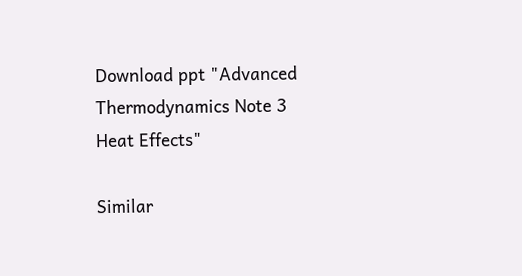Download ppt "Advanced Thermodynamics Note 3 Heat Effects"

Similar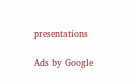presentations

Ads by Google